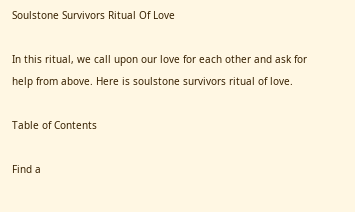Soulstone Survivors Ritual Of Love

In this ritual, we call upon our love for each other and ask for help from above. Here is soulstone survivors ritual of love.

Table of Contents

Find a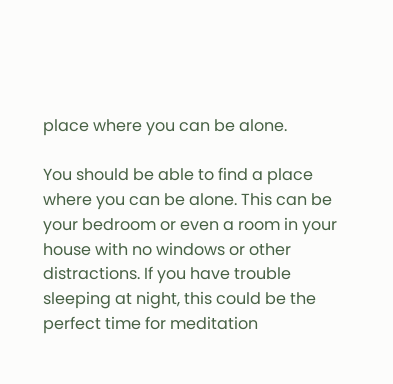place where you can be alone.

You should be able to find a place where you can be alone. This can be your bedroom or even a room in your house with no windows or other distractions. If you have trouble sleeping at night, this could be the perfect time for meditation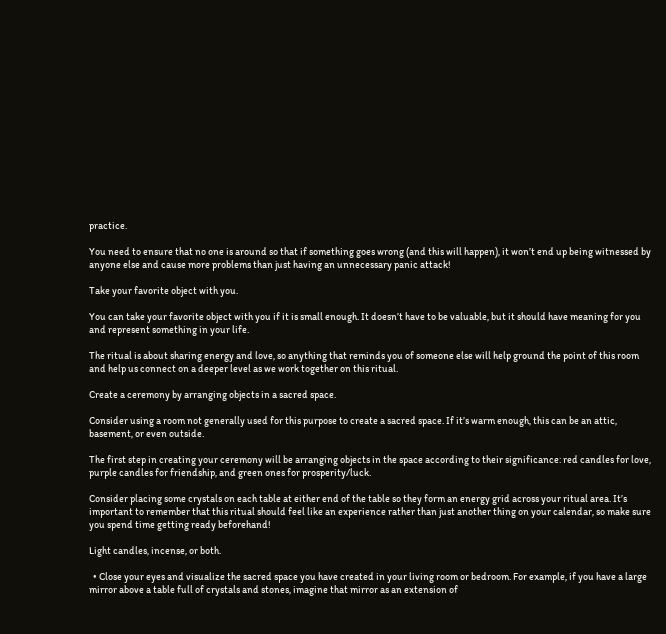practice.

You need to ensure that no one is around so that if something goes wrong (and this will happen), it won’t end up being witnessed by anyone else and cause more problems than just having an unnecessary panic attack!

Take your favorite object with you.

You can take your favorite object with you if it is small enough. It doesn’t have to be valuable, but it should have meaning for you and represent something in your life.

The ritual is about sharing energy and love, so anything that reminds you of someone else will help ground the point of this room and help us connect on a deeper level as we work together on this ritual.

Create a ceremony by arranging objects in a sacred space.

Consider using a room not generally used for this purpose to create a sacred space. If it’s warm enough, this can be an attic, basement, or even outside.

The first step in creating your ceremony will be arranging objects in the space according to their significance: red candles for love, purple candles for friendship, and green ones for prosperity/luck.

Consider placing some crystals on each table at either end of the table so they form an energy grid across your ritual area. It’s important to remember that this ritual should feel like an experience rather than just another thing on your calendar, so make sure you spend time getting ready beforehand!

Light candles, incense, or both.

  • Close your eyes and visualize the sacred space you have created in your living room or bedroom. For example, if you have a large mirror above a table full of crystals and stones, imagine that mirror as an extension of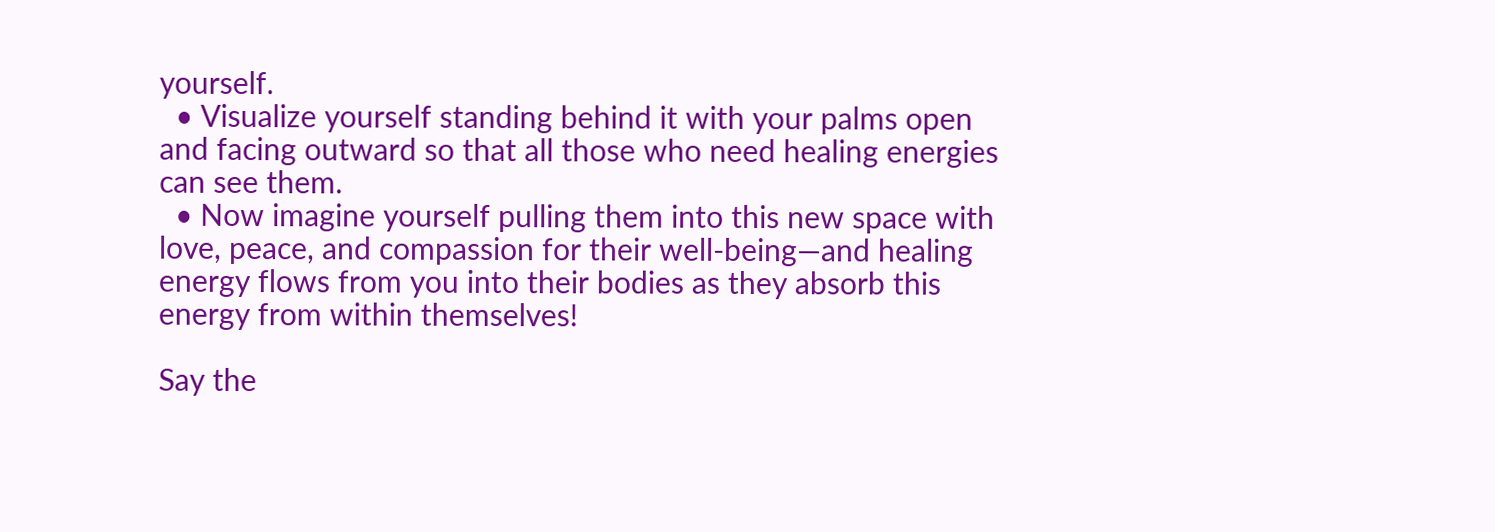yourself.
  • Visualize yourself standing behind it with your palms open and facing outward so that all those who need healing energies can see them.
  • Now imagine yourself pulling them into this new space with love, peace, and compassion for their well-being—and healing energy flows from you into their bodies as they absorb this energy from within themselves!

Say the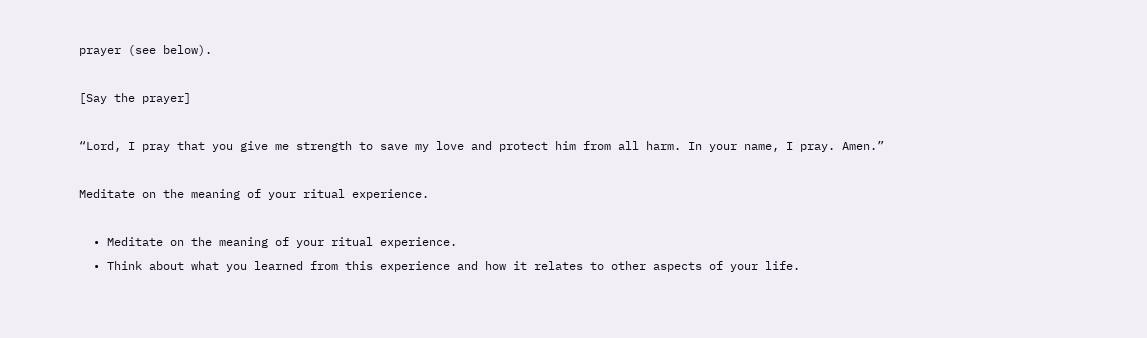prayer (see below).

[Say the prayer]

“Lord, I pray that you give me strength to save my love and protect him from all harm. In your name, I pray. Amen.”

Meditate on the meaning of your ritual experience.

  • Meditate on the meaning of your ritual experience.
  • Think about what you learned from this experience and how it relates to other aspects of your life.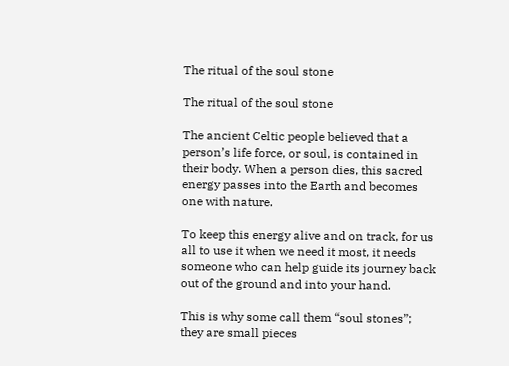The ritual of the soul stone

The ritual of the soul stone

The ancient Celtic people believed that a person’s life force, or soul, is contained in their body. When a person dies, this sacred energy passes into the Earth and becomes one with nature.

To keep this energy alive and on track, for us all to use it when we need it most, it needs someone who can help guide its journey back out of the ground and into your hand.

This is why some call them “soul stones”; they are small pieces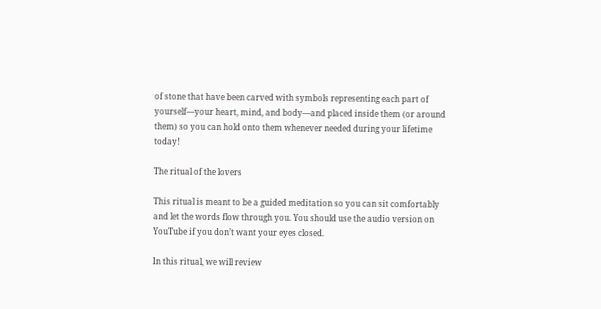of stone that have been carved with symbols representing each part of yourself—your heart, mind, and body—and placed inside them (or around them) so you can hold onto them whenever needed during your lifetime today!

The ritual of the lovers

This ritual is meant to be a guided meditation so you can sit comfortably and let the words flow through you. You should use the audio version on YouTube if you don’t want your eyes closed.

In this ritual, we will review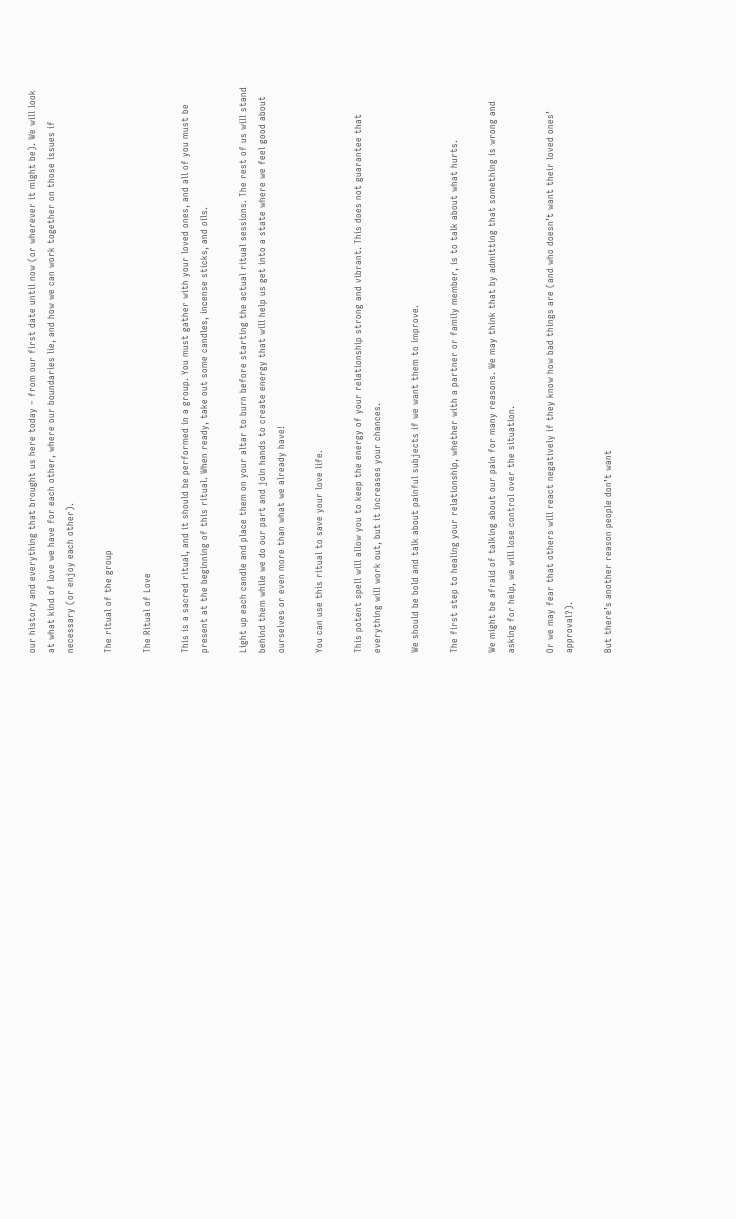our history and everything that brought us here today – from our first date until now (or wherever it might be). We will look at what kind of love we have for each other, where our boundaries lie, and how we can work together on those issues if necessary (or enjoy each other).

The ritual of the group

The Ritual of Love

This is a sacred ritual, and it should be performed in a group. You must gather with your loved ones, and all of you must be present at the beginning of this ritual. When ready, take out some candles, incense sticks, and oils.

Light up each candle and place them on your altar to burn before starting the actual ritual sessions. The rest of us will stand behind them while we do our part and join hands to create energy that will help us get into a state where we feel good about ourselves or even more than what we already have!

You can use this ritual to save your love life.

This potent spell will allow you to keep the energy of your relationship strong and vibrant. This does not guarantee that everything will work out, but it increases your chances.

We should be bold and talk about painful subjects if we want them to improve.

The first step to healing your relationship, whether with a partner or family member, is to talk about what hurts.

We might be afraid of talking about our pain for many reasons. We may think that by admitting that something is wrong and asking for help, we will lose control over the situation.

Or we may fear that others will react negatively if they know how bad things are (and who doesn’t want their loved ones’ approval?).

But there’s another reason people don’t want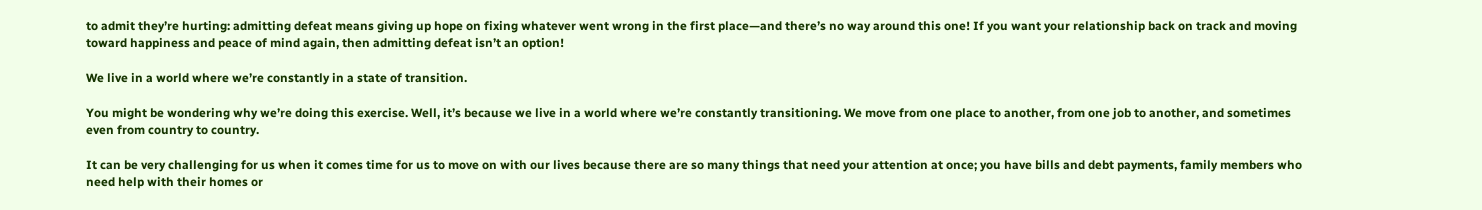to admit they’re hurting: admitting defeat means giving up hope on fixing whatever went wrong in the first place—and there’s no way around this one! If you want your relationship back on track and moving toward happiness and peace of mind again, then admitting defeat isn’t an option!

We live in a world where we’re constantly in a state of transition.

You might be wondering why we’re doing this exercise. Well, it’s because we live in a world where we’re constantly transitioning. We move from one place to another, from one job to another, and sometimes even from country to country.

It can be very challenging for us when it comes time for us to move on with our lives because there are so many things that need your attention at once; you have bills and debt payments, family members who need help with their homes or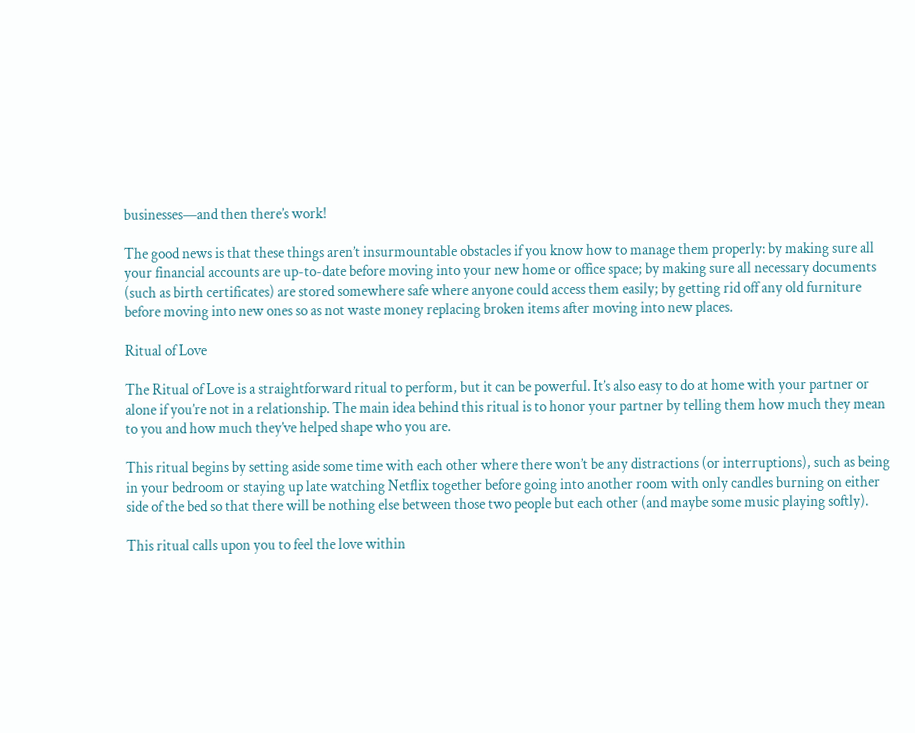businesses—and then there’s work!

The good news is that these things aren’t insurmountable obstacles if you know how to manage them properly: by making sure all your financial accounts are up-to-date before moving into your new home or office space; by making sure all necessary documents (such as birth certificates) are stored somewhere safe where anyone could access them easily; by getting rid off any old furniture before moving into new ones so as not waste money replacing broken items after moving into new places.

Ritual of Love

The Ritual of Love is a straightforward ritual to perform, but it can be powerful. It’s also easy to do at home with your partner or alone if you’re not in a relationship. The main idea behind this ritual is to honor your partner by telling them how much they mean to you and how much they’ve helped shape who you are.

This ritual begins by setting aside some time with each other where there won’t be any distractions (or interruptions), such as being in your bedroom or staying up late watching Netflix together before going into another room with only candles burning on either side of the bed so that there will be nothing else between those two people but each other (and maybe some music playing softly).

This ritual calls upon you to feel the love within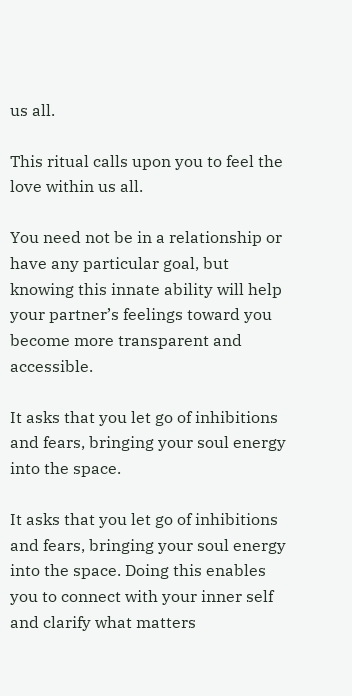us all.

This ritual calls upon you to feel the love within us all.

You need not be in a relationship or have any particular goal, but knowing this innate ability will help your partner’s feelings toward you become more transparent and accessible.

It asks that you let go of inhibitions and fears, bringing your soul energy into the space.

It asks that you let go of inhibitions and fears, bringing your soul energy into the space. Doing this enables you to connect with your inner self and clarify what matters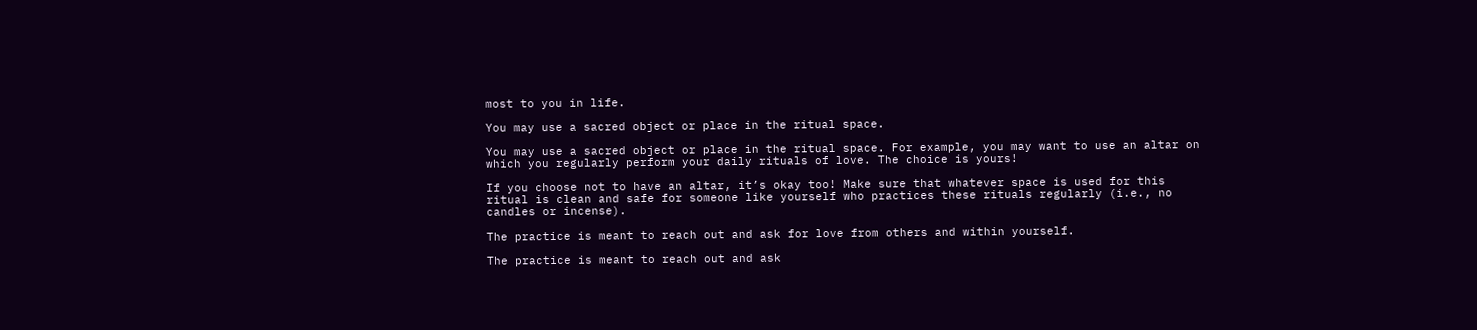most to you in life.

You may use a sacred object or place in the ritual space.

You may use a sacred object or place in the ritual space. For example, you may want to use an altar on which you regularly perform your daily rituals of love. The choice is yours!

If you choose not to have an altar, it’s okay too! Make sure that whatever space is used for this ritual is clean and safe for someone like yourself who practices these rituals regularly (i.e., no candles or incense).

The practice is meant to reach out and ask for love from others and within yourself.

The practice is meant to reach out and ask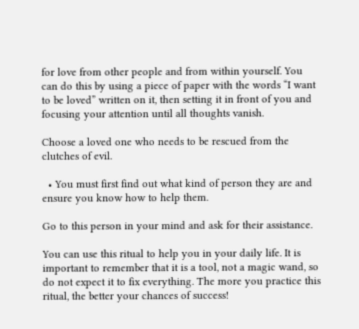for love from other people and from within yourself. You can do this by using a piece of paper with the words “I want to be loved” written on it, then setting it in front of you and focusing your attention until all thoughts vanish.

Choose a loved one who needs to be rescued from the clutches of evil.

  • You must first find out what kind of person they are and ensure you know how to help them.

Go to this person in your mind and ask for their assistance.

You can use this ritual to help you in your daily life. It is important to remember that it is a tool, not a magic wand, so do not expect it to fix everything. The more you practice this ritual, the better your chances of success!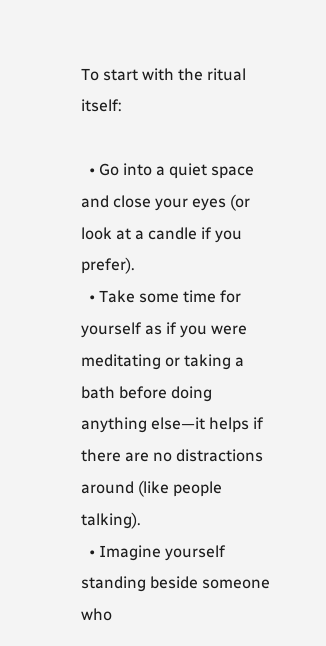To start with the ritual itself:

  • Go into a quiet space and close your eyes (or look at a candle if you prefer).
  • Take some time for yourself as if you were meditating or taking a bath before doing anything else—it helps if there are no distractions around (like people talking).
  • Imagine yourself standing beside someone who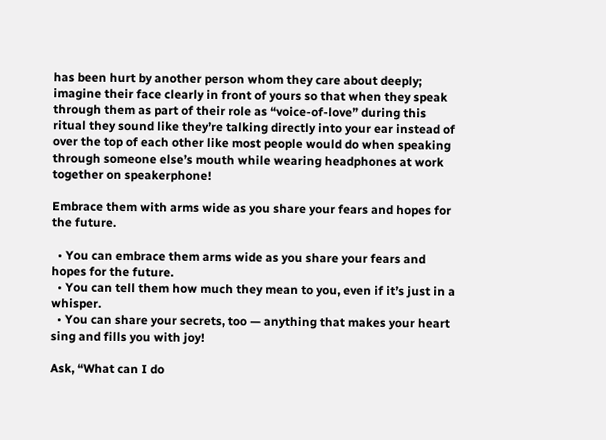has been hurt by another person whom they care about deeply; imagine their face clearly in front of yours so that when they speak through them as part of their role as “voice-of-love” during this ritual they sound like they’re talking directly into your ear instead of over the top of each other like most people would do when speaking through someone else’s mouth while wearing headphones at work together on speakerphone!

Embrace them with arms wide as you share your fears and hopes for the future.

  • You can embrace them arms wide as you share your fears and hopes for the future.
  • You can tell them how much they mean to you, even if it’s just in a whisper.
  • You can share your secrets, too — anything that makes your heart sing and fills you with joy!

Ask, “What can I do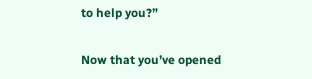to help you?”

Now that you’ve opened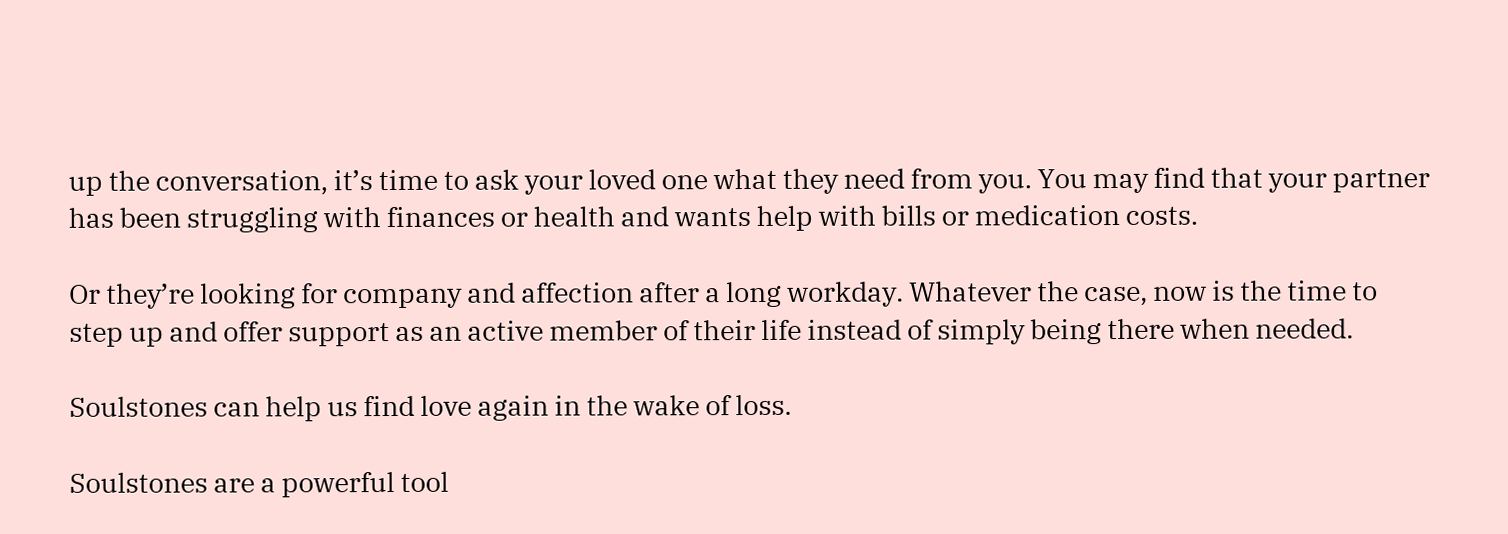up the conversation, it’s time to ask your loved one what they need from you. You may find that your partner has been struggling with finances or health and wants help with bills or medication costs.

Or they’re looking for company and affection after a long workday. Whatever the case, now is the time to step up and offer support as an active member of their life instead of simply being there when needed.

Soulstones can help us find love again in the wake of loss.

Soulstones are a powerful tool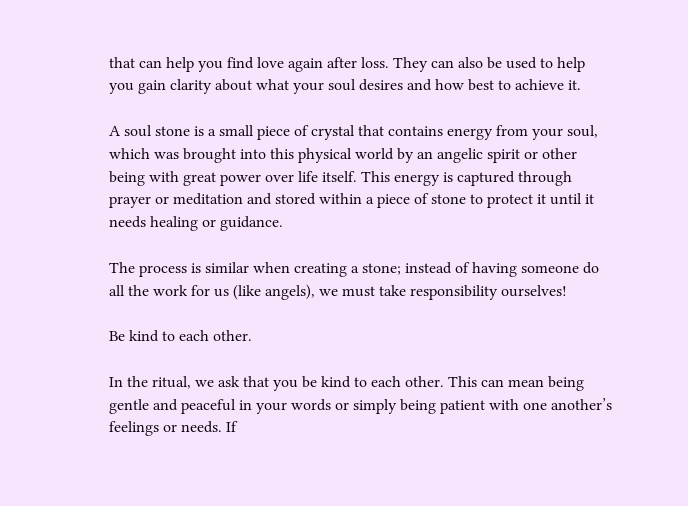that can help you find love again after loss. They can also be used to help you gain clarity about what your soul desires and how best to achieve it.

A soul stone is a small piece of crystal that contains energy from your soul, which was brought into this physical world by an angelic spirit or other being with great power over life itself. This energy is captured through prayer or meditation and stored within a piece of stone to protect it until it needs healing or guidance.

The process is similar when creating a stone; instead of having someone do all the work for us (like angels), we must take responsibility ourselves!

Be kind to each other.

In the ritual, we ask that you be kind to each other. This can mean being gentle and peaceful in your words or simply being patient with one another’s feelings or needs. If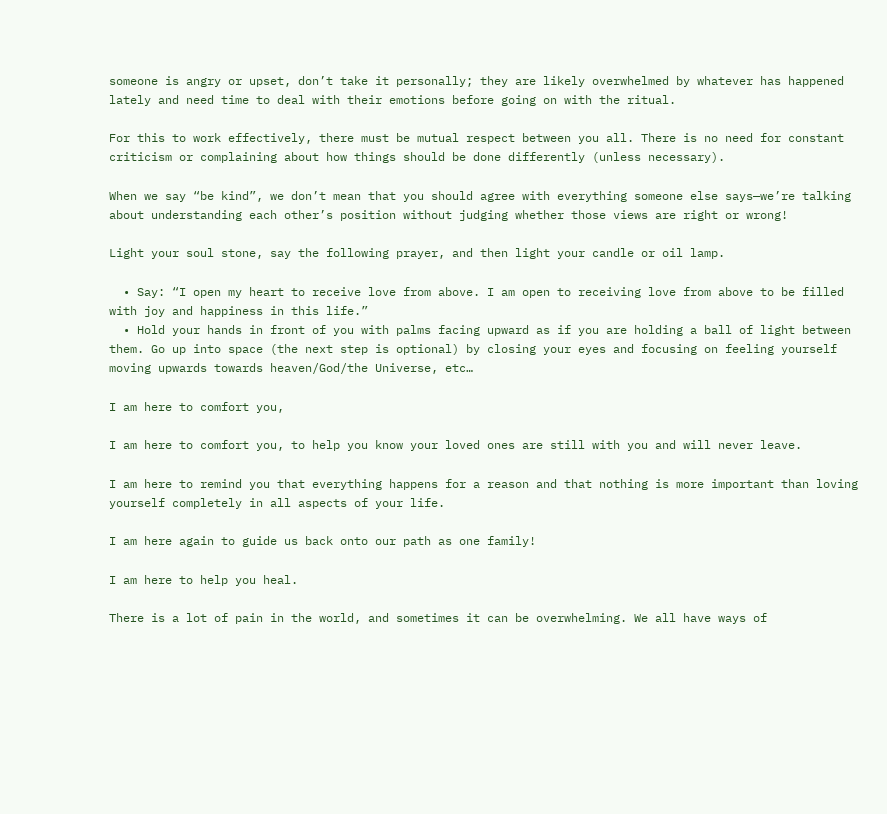someone is angry or upset, don’t take it personally; they are likely overwhelmed by whatever has happened lately and need time to deal with their emotions before going on with the ritual.

For this to work effectively, there must be mutual respect between you all. There is no need for constant criticism or complaining about how things should be done differently (unless necessary).

When we say “be kind”, we don’t mean that you should agree with everything someone else says—we’re talking about understanding each other’s position without judging whether those views are right or wrong!

Light your soul stone, say the following prayer, and then light your candle or oil lamp.

  • Say: “I open my heart to receive love from above. I am open to receiving love from above to be filled with joy and happiness in this life.”
  • Hold your hands in front of you with palms facing upward as if you are holding a ball of light between them. Go up into space (the next step is optional) by closing your eyes and focusing on feeling yourself moving upwards towards heaven/God/the Universe, etc…

I am here to comfort you,

I am here to comfort you, to help you know your loved ones are still with you and will never leave.

I am here to remind you that everything happens for a reason and that nothing is more important than loving yourself completely in all aspects of your life.

I am here again to guide us back onto our path as one family!

I am here to help you heal.

There is a lot of pain in the world, and sometimes it can be overwhelming. We all have ways of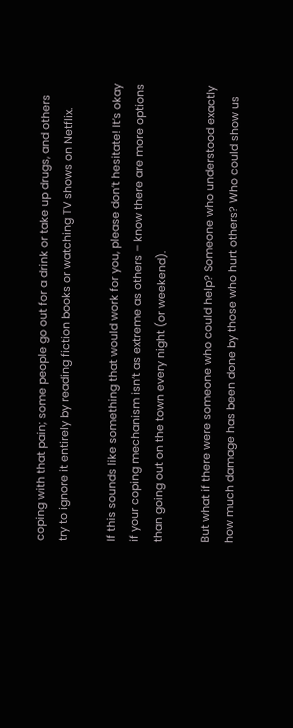coping with that pain; some people go out for a drink or take up drugs, and others try to ignore it entirely by reading fiction books or watching TV shows on Netflix.

If this sounds like something that would work for you, please don’t hesitate! It’s okay if your coping mechanism isn’t as extreme as others – know there are more options than going out on the town every night (or weekend).

But what if there were someone who could help? Someone who understood exactly how much damage has been done by those who hurt others? Who could show us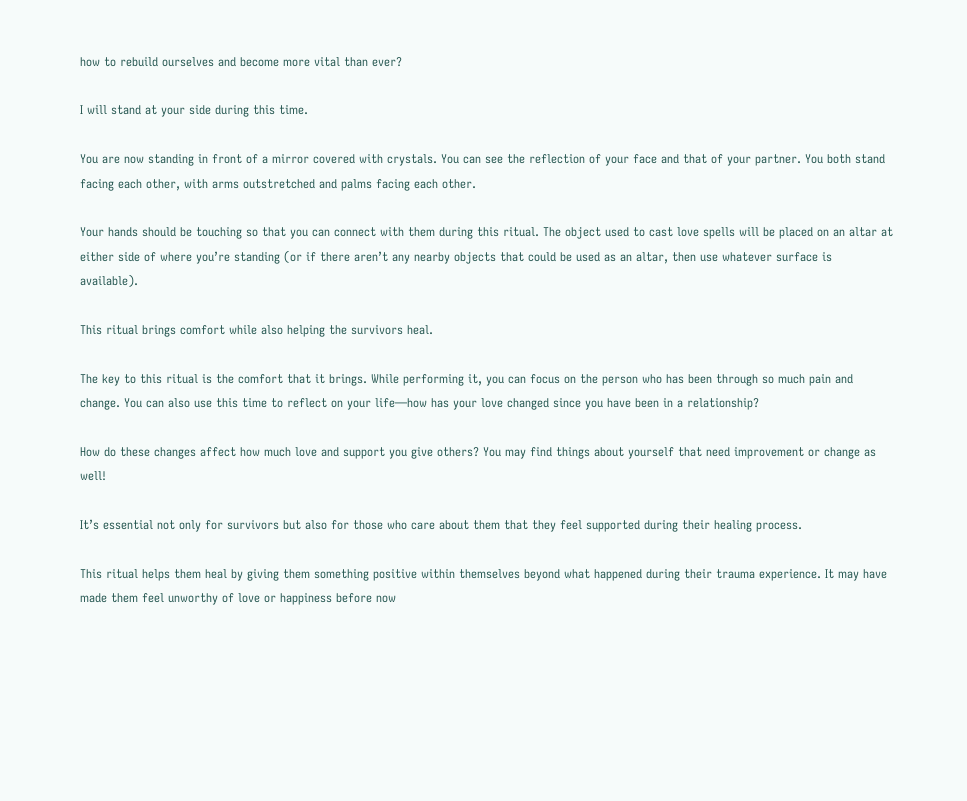how to rebuild ourselves and become more vital than ever?

I will stand at your side during this time.

You are now standing in front of a mirror covered with crystals. You can see the reflection of your face and that of your partner. You both stand facing each other, with arms outstretched and palms facing each other.

Your hands should be touching so that you can connect with them during this ritual. The object used to cast love spells will be placed on an altar at either side of where you’re standing (or if there aren’t any nearby objects that could be used as an altar, then use whatever surface is available).

This ritual brings comfort while also helping the survivors heal.

The key to this ritual is the comfort that it brings. While performing it, you can focus on the person who has been through so much pain and change. You can also use this time to reflect on your life—how has your love changed since you have been in a relationship?

How do these changes affect how much love and support you give others? You may find things about yourself that need improvement or change as well!

It’s essential not only for survivors but also for those who care about them that they feel supported during their healing process.

This ritual helps them heal by giving them something positive within themselves beyond what happened during their trauma experience. It may have made them feel unworthy of love or happiness before now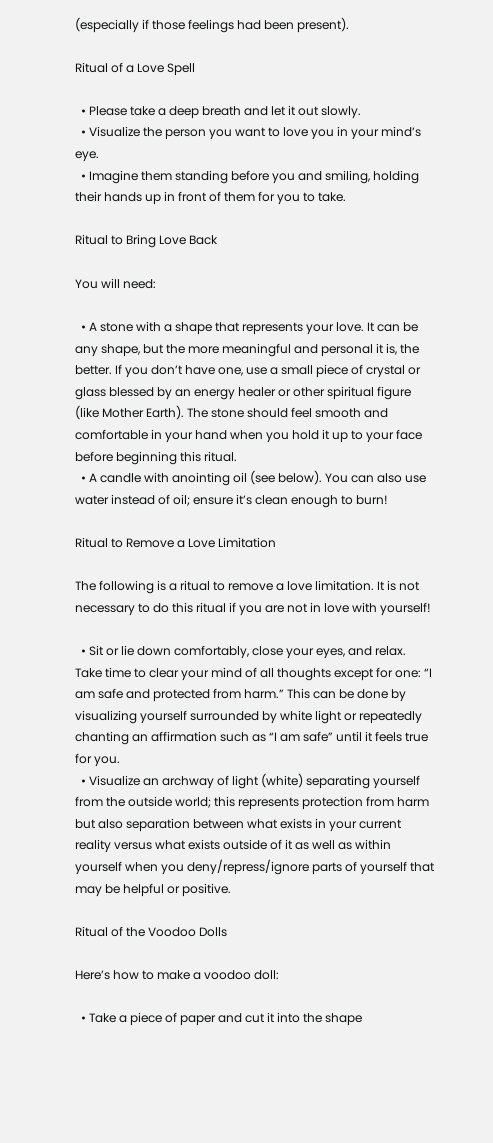(especially if those feelings had been present).

Ritual of a Love Spell

  • Please take a deep breath and let it out slowly.
  • Visualize the person you want to love you in your mind’s eye.
  • Imagine them standing before you and smiling, holding their hands up in front of them for you to take.

Ritual to Bring Love Back

You will need:

  • A stone with a shape that represents your love. It can be any shape, but the more meaningful and personal it is, the better. If you don’t have one, use a small piece of crystal or glass blessed by an energy healer or other spiritual figure (like Mother Earth). The stone should feel smooth and comfortable in your hand when you hold it up to your face before beginning this ritual.
  • A candle with anointing oil (see below). You can also use water instead of oil; ensure it’s clean enough to burn!

Ritual to Remove a Love Limitation

The following is a ritual to remove a love limitation. It is not necessary to do this ritual if you are not in love with yourself!

  • Sit or lie down comfortably, close your eyes, and relax. Take time to clear your mind of all thoughts except for one: “I am safe and protected from harm.” This can be done by visualizing yourself surrounded by white light or repeatedly chanting an affirmation such as “I am safe” until it feels true for you.
  • Visualize an archway of light (white) separating yourself from the outside world; this represents protection from harm but also separation between what exists in your current reality versus what exists outside of it as well as within yourself when you deny/repress/ignore parts of yourself that may be helpful or positive.

Ritual of the Voodoo Dolls

Here’s how to make a voodoo doll:

  • Take a piece of paper and cut it into the shape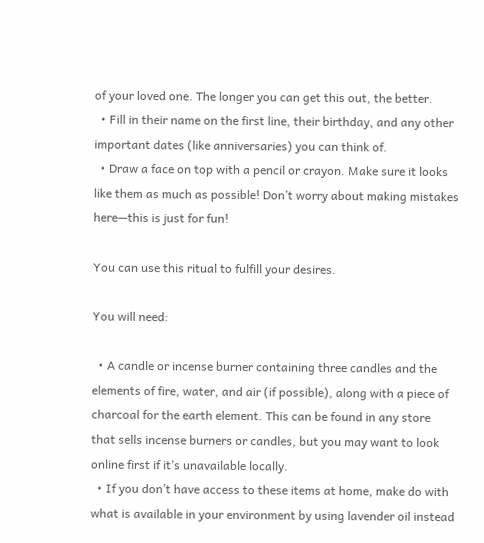of your loved one. The longer you can get this out, the better.
  • Fill in their name on the first line, their birthday, and any other important dates (like anniversaries) you can think of.
  • Draw a face on top with a pencil or crayon. Make sure it looks like them as much as possible! Don’t worry about making mistakes here—this is just for fun!

You can use this ritual to fulfill your desires.

You will need:

  • A candle or incense burner containing three candles and the elements of fire, water, and air (if possible), along with a piece of charcoal for the earth element. This can be found in any store that sells incense burners or candles, but you may want to look online first if it’s unavailable locally.
  • If you don’t have access to these items at home, make do with what is available in your environment by using lavender oil instead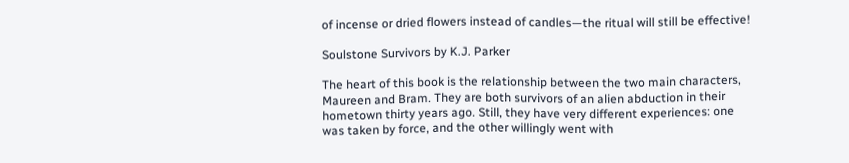of incense or dried flowers instead of candles—the ritual will still be effective!

Soulstone Survivors by K.J. Parker

The heart of this book is the relationship between the two main characters, Maureen and Bram. They are both survivors of an alien abduction in their hometown thirty years ago. Still, they have very different experiences: one was taken by force, and the other willingly went with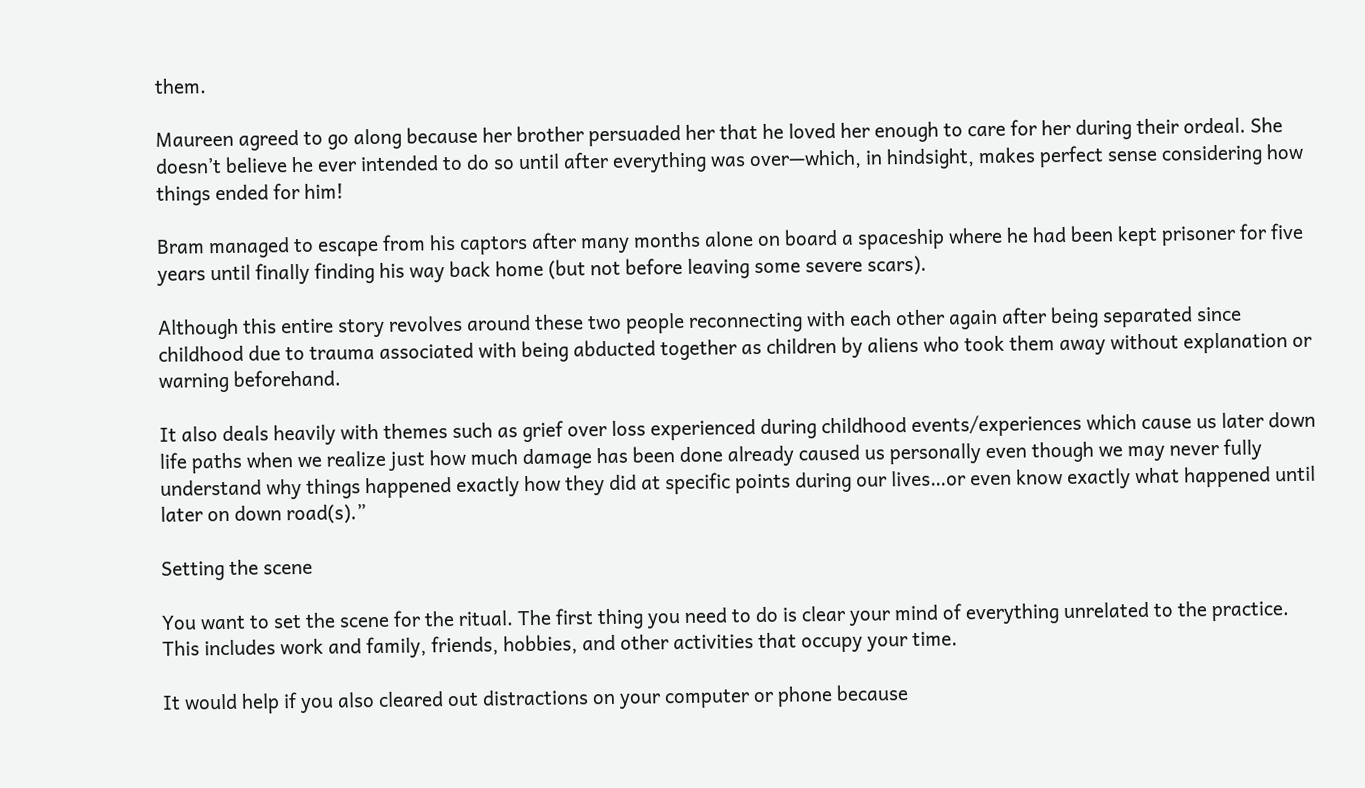them.

Maureen agreed to go along because her brother persuaded her that he loved her enough to care for her during their ordeal. She doesn’t believe he ever intended to do so until after everything was over—which, in hindsight, makes perfect sense considering how things ended for him!

Bram managed to escape from his captors after many months alone on board a spaceship where he had been kept prisoner for five years until finally finding his way back home (but not before leaving some severe scars).

Although this entire story revolves around these two people reconnecting with each other again after being separated since childhood due to trauma associated with being abducted together as children by aliens who took them away without explanation or warning beforehand.

It also deals heavily with themes such as grief over loss experienced during childhood events/experiences which cause us later down life paths when we realize just how much damage has been done already caused us personally even though we may never fully understand why things happened exactly how they did at specific points during our lives…or even know exactly what happened until later on down road(s).”

Setting the scene

You want to set the scene for the ritual. The first thing you need to do is clear your mind of everything unrelated to the practice. This includes work and family, friends, hobbies, and other activities that occupy your time.

It would help if you also cleared out distractions on your computer or phone because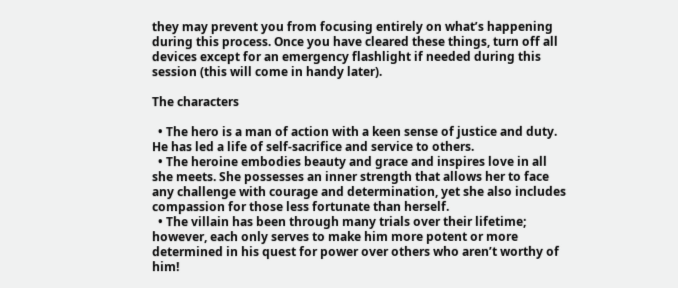they may prevent you from focusing entirely on what’s happening during this process. Once you have cleared these things, turn off all devices except for an emergency flashlight if needed during this session (this will come in handy later).

The characters

  • The hero is a man of action with a keen sense of justice and duty. He has led a life of self-sacrifice and service to others.
  • The heroine embodies beauty and grace and inspires love in all she meets. She possesses an inner strength that allows her to face any challenge with courage and determination, yet she also includes compassion for those less fortunate than herself.
  • The villain has been through many trials over their lifetime; however, each only serves to make him more potent or more determined in his quest for power over others who aren’t worthy of him!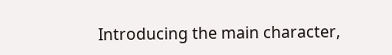Introducing the main character,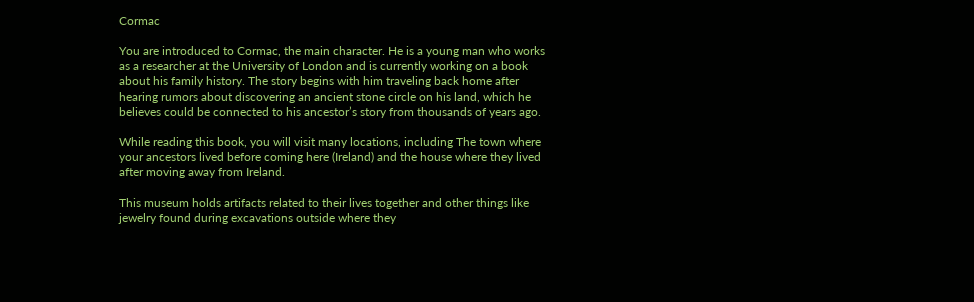Cormac

You are introduced to Cormac, the main character. He is a young man who works as a researcher at the University of London and is currently working on a book about his family history. The story begins with him traveling back home after hearing rumors about discovering an ancient stone circle on his land, which he believes could be connected to his ancestor’s story from thousands of years ago.

While reading this book, you will visit many locations, including The town where your ancestors lived before coming here (Ireland) and the house where they lived after moving away from Ireland.

This museum holds artifacts related to their lives together and other things like jewelry found during excavations outside where they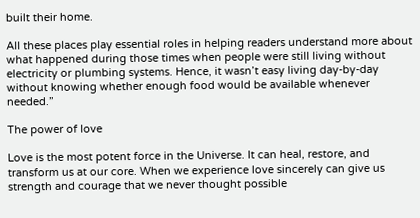built their home.

All these places play essential roles in helping readers understand more about what happened during those times when people were still living without electricity or plumbing systems. Hence, it wasn’t easy living day-by-day without knowing whether enough food would be available whenever needed.”

The power of love

Love is the most potent force in the Universe. It can heal, restore, and transform us at our core. When we experience love sincerely can give us strength and courage that we never thought possible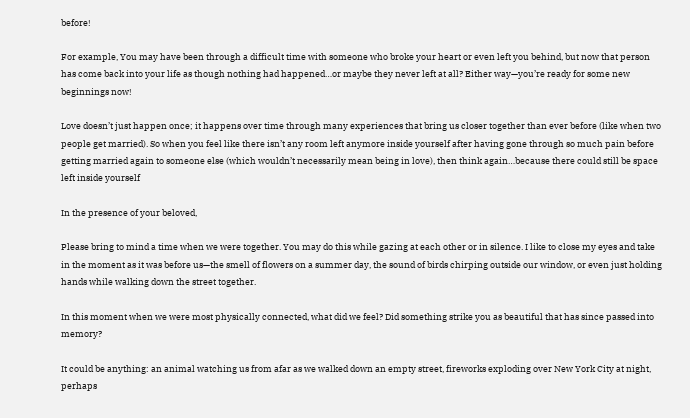before!

For example, You may have been through a difficult time with someone who broke your heart or even left you behind, but now that person has come back into your life as though nothing had happened…or maybe they never left at all? Either way—you’re ready for some new beginnings now!

Love doesn’t just happen once; it happens over time through many experiences that bring us closer together than ever before (like when two people get married). So when you feel like there isn’t any room left anymore inside yourself after having gone through so much pain before getting married again to someone else (which wouldn’t necessarily mean being in love), then think again…because there could still be space left inside yourself

In the presence of your beloved,

Please bring to mind a time when we were together. You may do this while gazing at each other or in silence. I like to close my eyes and take in the moment as it was before us—the smell of flowers on a summer day, the sound of birds chirping outside our window, or even just holding hands while walking down the street together.

In this moment when we were most physically connected, what did we feel? Did something strike you as beautiful that has since passed into memory?

It could be anything: an animal watching us from afar as we walked down an empty street, fireworks exploding over New York City at night, perhaps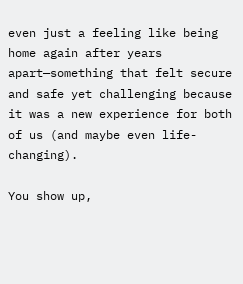even just a feeling like being home again after years apart—something that felt secure and safe yet challenging because it was a new experience for both of us (and maybe even life-changing).

You show up,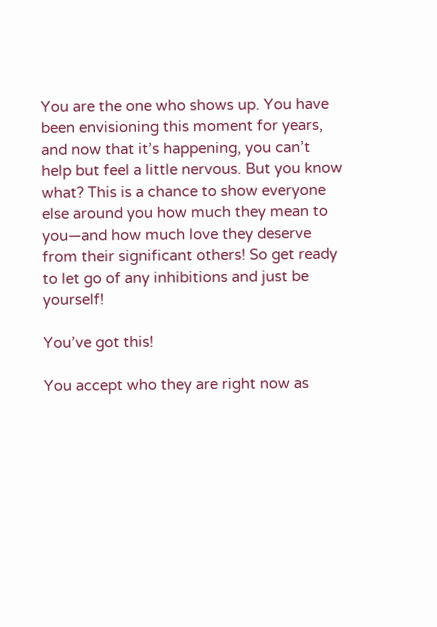You are the one who shows up. You have been envisioning this moment for years, and now that it’s happening, you can’t help but feel a little nervous. But you know what? This is a chance to show everyone else around you how much they mean to you—and how much love they deserve from their significant others! So get ready to let go of any inhibitions and just be yourself!

You’ve got this!

You accept who they are right now as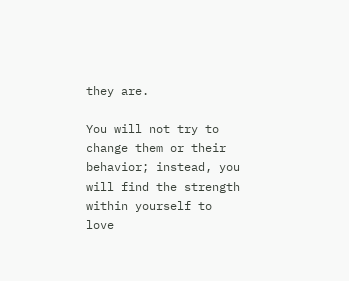they are.

You will not try to change them or their behavior; instead, you will find the strength within yourself to love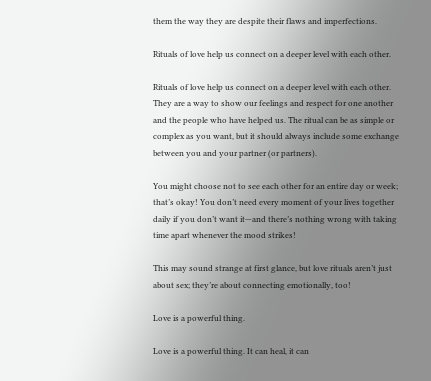them the way they are despite their flaws and imperfections.

Rituals of love help us connect on a deeper level with each other.

Rituals of love help us connect on a deeper level with each other. They are a way to show our feelings and respect for one another and the people who have helped us. The ritual can be as simple or complex as you want, but it should always include some exchange between you and your partner (or partners).

You might choose not to see each other for an entire day or week; that’s okay! You don’t need every moment of your lives together daily if you don’t want it—and there’s nothing wrong with taking time apart whenever the mood strikes!

This may sound strange at first glance, but love rituals aren’t just about sex; they’re about connecting emotionally, too!

Love is a powerful thing.

Love is a powerful thing. It can heal, it can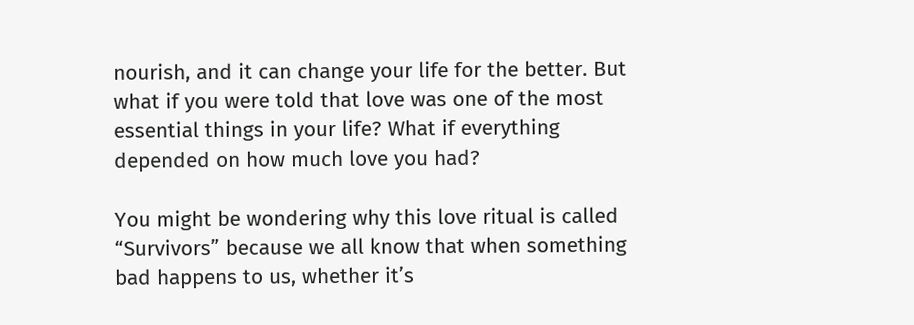nourish, and it can change your life for the better. But what if you were told that love was one of the most essential things in your life? What if everything depended on how much love you had?

You might be wondering why this love ritual is called “Survivors” because we all know that when something bad happens to us, whether it’s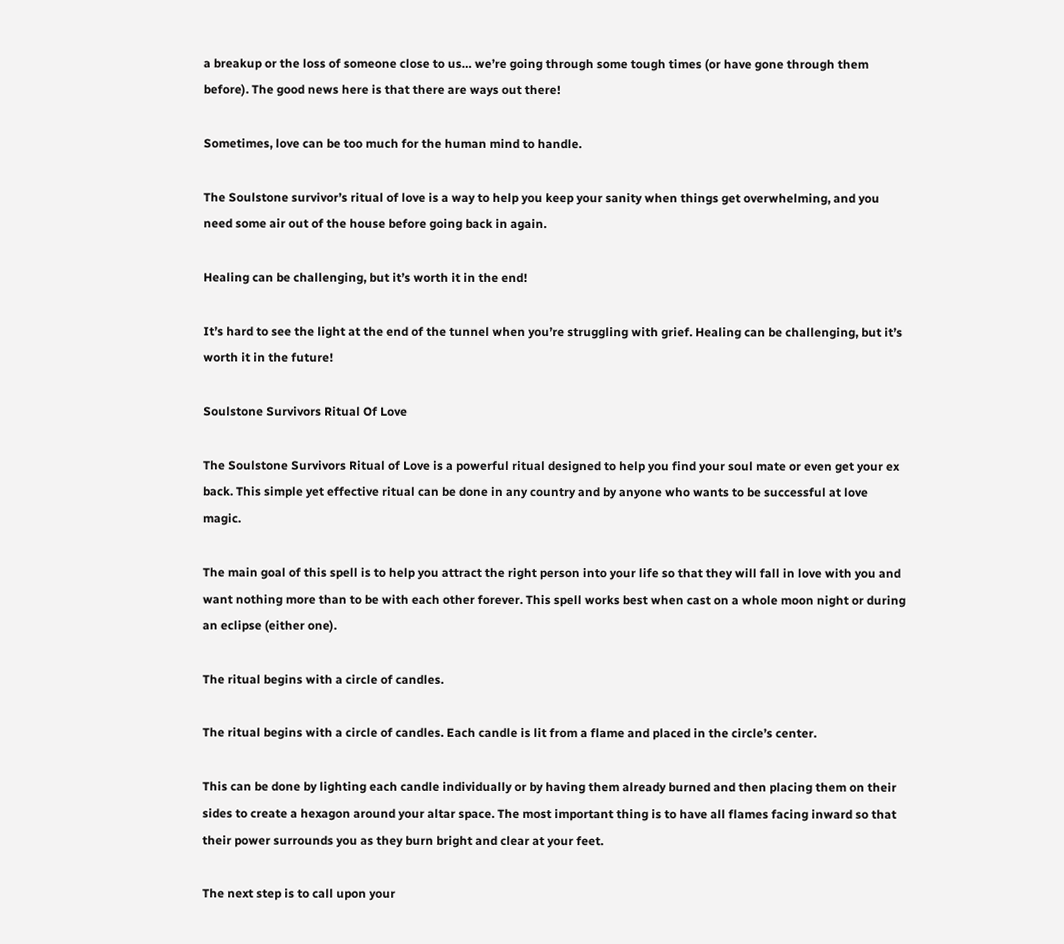a breakup or the loss of someone close to us… we’re going through some tough times (or have gone through them before). The good news here is that there are ways out there!

Sometimes, love can be too much for the human mind to handle.

The Soulstone survivor’s ritual of love is a way to help you keep your sanity when things get overwhelming, and you need some air out of the house before going back in again.

Healing can be challenging, but it’s worth it in the end!

It’s hard to see the light at the end of the tunnel when you’re struggling with grief. Healing can be challenging, but it’s worth it in the future!

Soulstone Survivors Ritual Of Love

The Soulstone Survivors Ritual of Love is a powerful ritual designed to help you find your soul mate or even get your ex back. This simple yet effective ritual can be done in any country and by anyone who wants to be successful at love magic.

The main goal of this spell is to help you attract the right person into your life so that they will fall in love with you and want nothing more than to be with each other forever. This spell works best when cast on a whole moon night or during an eclipse (either one).

The ritual begins with a circle of candles.

The ritual begins with a circle of candles. Each candle is lit from a flame and placed in the circle’s center.

This can be done by lighting each candle individually or by having them already burned and then placing them on their sides to create a hexagon around your altar space. The most important thing is to have all flames facing inward so that their power surrounds you as they burn bright and clear at your feet.

The next step is to call upon your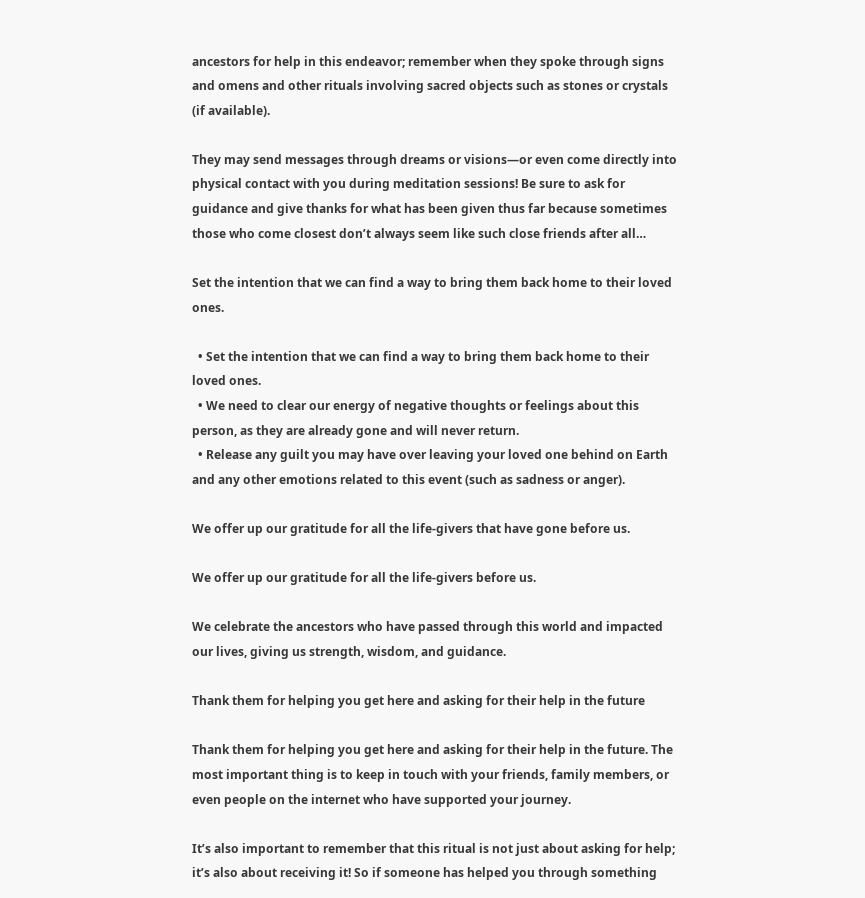ancestors for help in this endeavor; remember when they spoke through signs and omens and other rituals involving sacred objects such as stones or crystals (if available).

They may send messages through dreams or visions—or even come directly into physical contact with you during meditation sessions! Be sure to ask for guidance and give thanks for what has been given thus far because sometimes those who come closest don’t always seem like such close friends after all…

Set the intention that we can find a way to bring them back home to their loved ones.

  • Set the intention that we can find a way to bring them back home to their loved ones.
  • We need to clear our energy of negative thoughts or feelings about this person, as they are already gone and will never return.
  • Release any guilt you may have over leaving your loved one behind on Earth and any other emotions related to this event (such as sadness or anger).

We offer up our gratitude for all the life-givers that have gone before us.

We offer up our gratitude for all the life-givers before us.

We celebrate the ancestors who have passed through this world and impacted our lives, giving us strength, wisdom, and guidance.

Thank them for helping you get here and asking for their help in the future

Thank them for helping you get here and asking for their help in the future. The most important thing is to keep in touch with your friends, family members, or even people on the internet who have supported your journey.

It’s also important to remember that this ritual is not just about asking for help; it’s also about receiving it! So if someone has helped you through something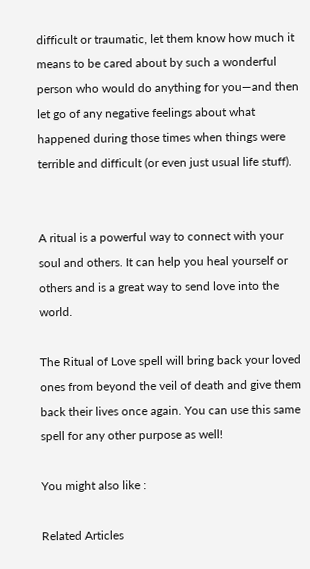difficult or traumatic, let them know how much it means to be cared about by such a wonderful person who would do anything for you—and then let go of any negative feelings about what happened during those times when things were terrible and difficult (or even just usual life stuff).


A ritual is a powerful way to connect with your soul and others. It can help you heal yourself or others and is a great way to send love into the world.

The Ritual of Love spell will bring back your loved ones from beyond the veil of death and give them back their lives once again. You can use this same spell for any other purpose as well!

You might also like :

Related Articles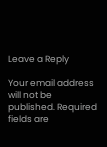Leave a Reply

Your email address will not be published. Required fields are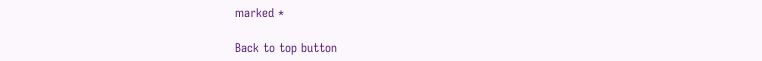marked *

Back to top button